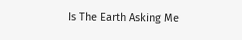Is The Earth Asking Me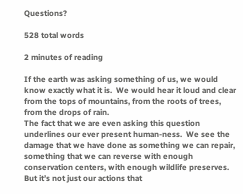Questions?

528 total words

2 minutes of reading

If the earth was asking something of us, we would know exactly what it is.  We would hear it loud and clear from the tops of mountains, from the roots of trees, from the drops of rain.
The fact that we are even asking this question underlines our ever present human-ness.  We see the damage that we have done as something we can repair, something that we can reverse with enough conservation centers, with enough wildlife preserves.  But it’s not just our actions that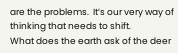are the problems.  It’s our very way of thinking that needs to shift.
What does the earth ask of the deer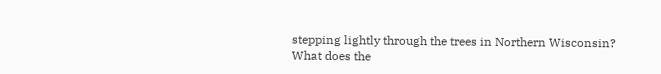stepping lightly through the trees in Northern Wisconsin?
What does the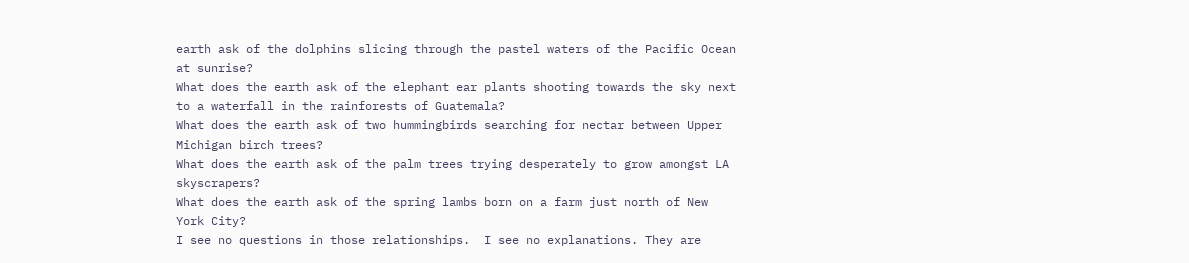earth ask of the dolphins slicing through the pastel waters of the Pacific Ocean at sunrise?
What does the earth ask of the elephant ear plants shooting towards the sky next to a waterfall in the rainforests of Guatemala?
What does the earth ask of two hummingbirds searching for nectar between Upper Michigan birch trees?
What does the earth ask of the palm trees trying desperately to grow amongst LA skyscrapers?
What does the earth ask of the spring lambs born on a farm just north of New York City?
I see no questions in those relationships.  I see no explanations. They are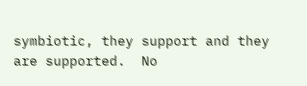symbiotic, they support and they are supported.  No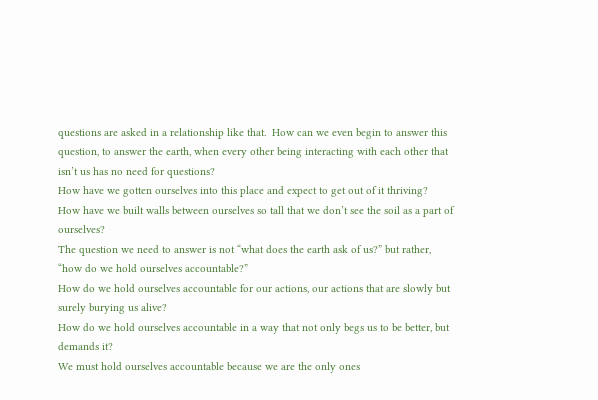questions are asked in a relationship like that.  How can we even begin to answer this question, to answer the earth, when every other being interacting with each other that isn’t us has no need for questions?
How have we gotten ourselves into this place and expect to get out of it thriving?
How have we built walls between ourselves so tall that we don’t see the soil as a part of ourselves?
The question we need to answer is not “what does the earth ask of us?” but rather, “how do we hold ourselves accountable?”
How do we hold ourselves accountable for our actions, our actions that are slowly but surely burying us alive?
How do we hold ourselves accountable in a way that not only begs us to be better, but demands it?
We must hold ourselves accountable because we are the only ones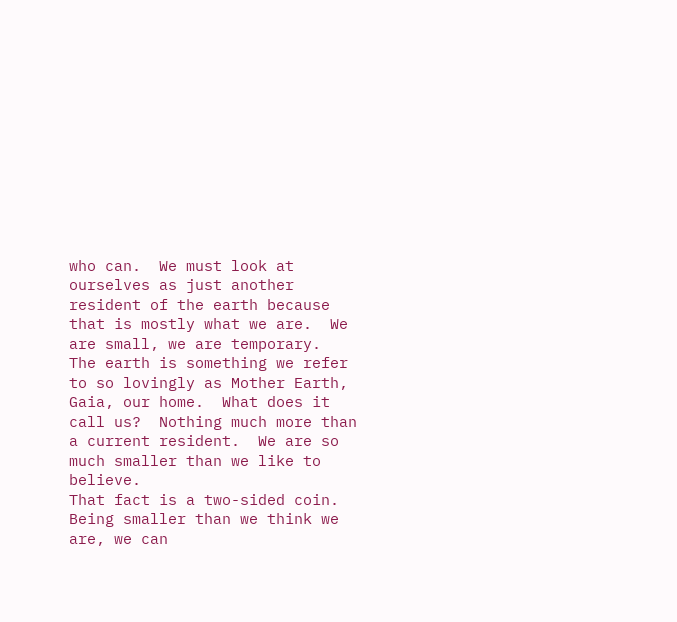who can.  We must look at ourselves as just another resident of the earth because that is mostly what we are.  We are small, we are temporary.  The earth is something we refer to so lovingly as Mother Earth, Gaia, our home.  What does it call us?  Nothing much more than a current resident.  We are so much smaller than we like to believe.
That fact is a two-sided coin.
Being smaller than we think we are, we can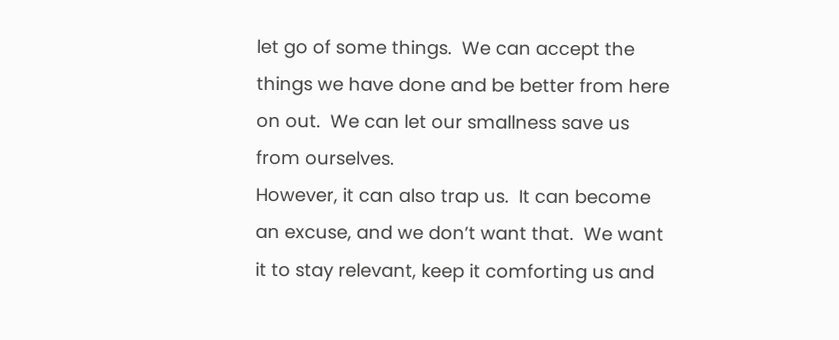let go of some things.  We can accept the things we have done and be better from here on out.  We can let our smallness save us from ourselves.
However, it can also trap us.  It can become an excuse, and we don’t want that.  We want it to stay relevant, keep it comforting us and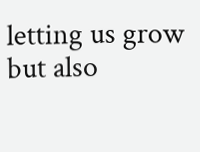letting us grow but also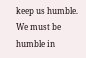keep us humble.
We must be humble in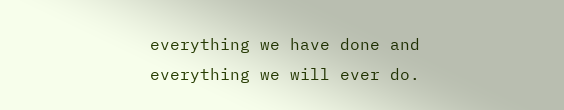everything we have done and everything we will ever do.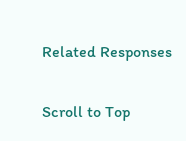Related Responses

Scroll to Top